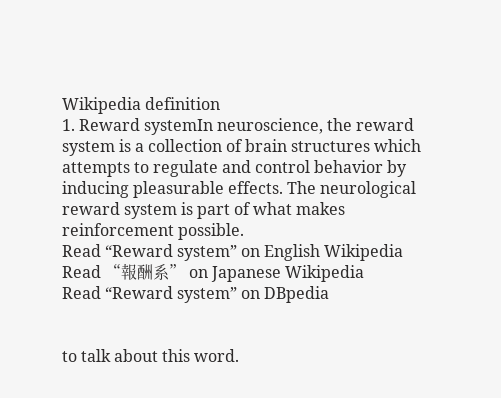Wikipedia definition
1. Reward systemIn neuroscience, the reward system is a collection of brain structures which attempts to regulate and control behavior by inducing pleasurable effects. The neurological reward system is part of what makes reinforcement possible.
Read “Reward system” on English Wikipedia
Read “報酬系” on Japanese Wikipedia
Read “Reward system” on DBpedia


to talk about this word.